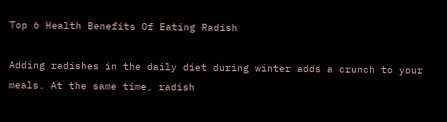Top 6 Health Benefits Of Eating Radish

Adding radishes in the daily diet during winter adds a crunch to your meals. At the same time, radish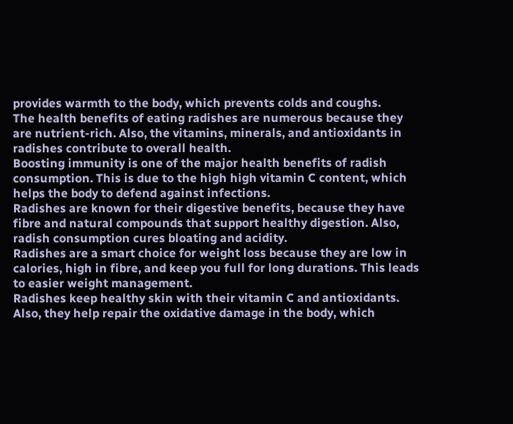provides warmth to the body, which prevents colds and coughs.
The health benefits of eating radishes are numerous because they are nutrient-rich. Also, the vitamins, minerals, and antioxidants in radishes contribute to overall health.
Boosting immunity is one of the major health benefits of radish consumption. This is due to the high high vitamin C content, which helps the body to defend against infections.
Radishes are known for their digestive benefits, because they have fibre and natural compounds that support healthy digestion. Also, radish consumption cures bloating and acidity.
Radishes are a smart choice for weight loss because they are low in calories, high in fibre, and keep you full for long durations. This leads to easier weight management.
Radishes keep healthy skin with their vitamin C and antioxidants. Also, they help repair the oxidative damage in the body, which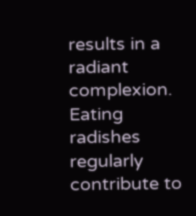results in a radiant complexion.
Eating radishes regularly contribute to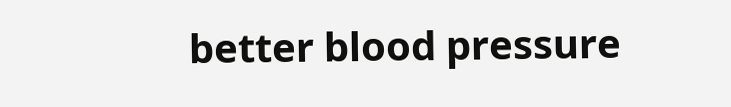better blood pressure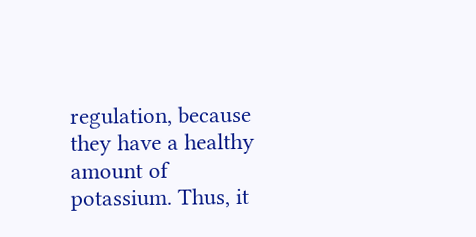regulation, because they have a healthy amount of potassium. Thus, it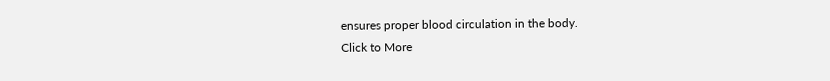ensures proper blood circulation in the body.
Click to More